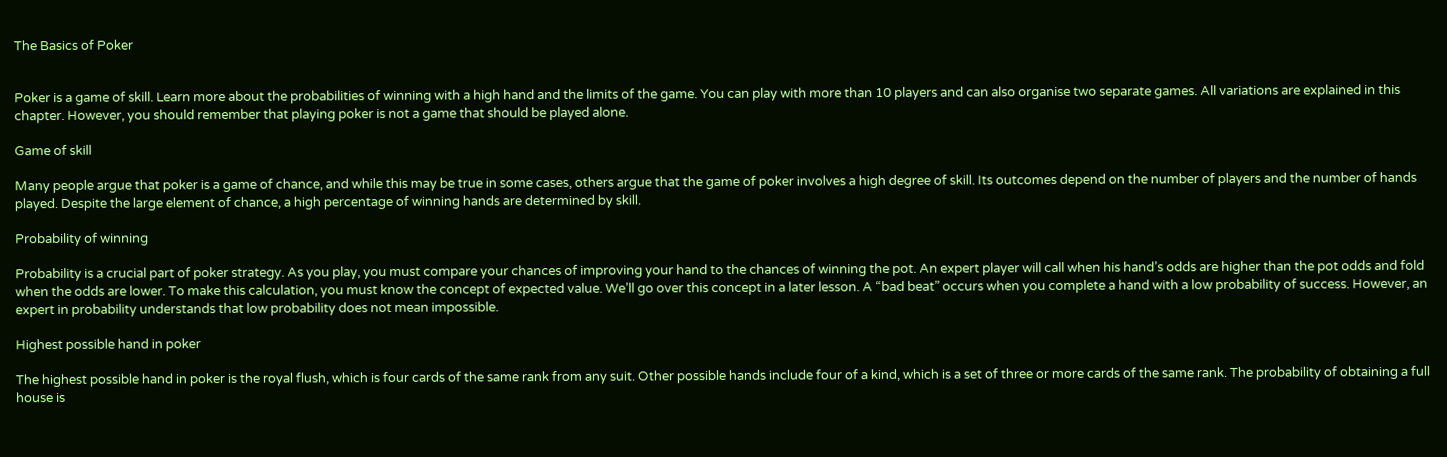The Basics of Poker


Poker is a game of skill. Learn more about the probabilities of winning with a high hand and the limits of the game. You can play with more than 10 players and can also organise two separate games. All variations are explained in this chapter. However, you should remember that playing poker is not a game that should be played alone.

Game of skill

Many people argue that poker is a game of chance, and while this may be true in some cases, others argue that the game of poker involves a high degree of skill. Its outcomes depend on the number of players and the number of hands played. Despite the large element of chance, a high percentage of winning hands are determined by skill.

Probability of winning

Probability is a crucial part of poker strategy. As you play, you must compare your chances of improving your hand to the chances of winning the pot. An expert player will call when his hand’s odds are higher than the pot odds and fold when the odds are lower. To make this calculation, you must know the concept of expected value. We’ll go over this concept in a later lesson. A “bad beat” occurs when you complete a hand with a low probability of success. However, an expert in probability understands that low probability does not mean impossible.

Highest possible hand in poker

The highest possible hand in poker is the royal flush, which is four cards of the same rank from any suit. Other possible hands include four of a kind, which is a set of three or more cards of the same rank. The probability of obtaining a full house is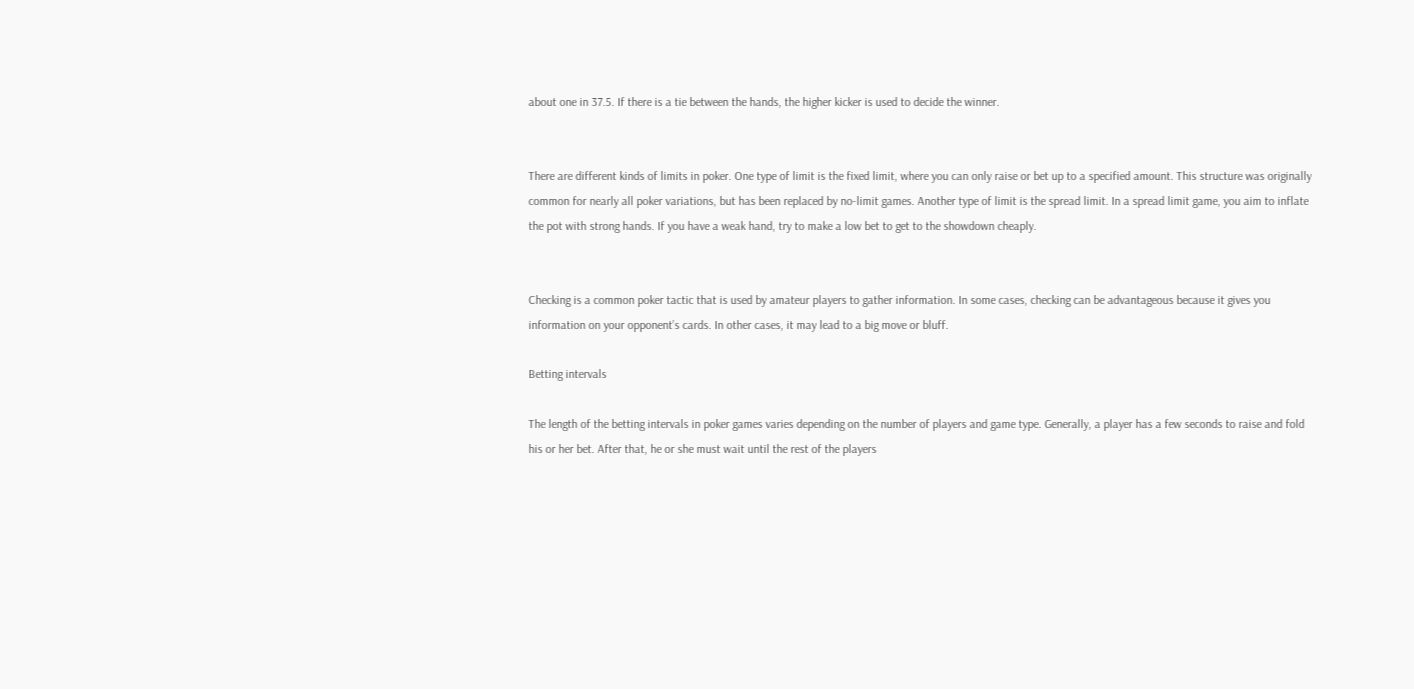about one in 37.5. If there is a tie between the hands, the higher kicker is used to decide the winner.


There are different kinds of limits in poker. One type of limit is the fixed limit, where you can only raise or bet up to a specified amount. This structure was originally common for nearly all poker variations, but has been replaced by no-limit games. Another type of limit is the spread limit. In a spread limit game, you aim to inflate the pot with strong hands. If you have a weak hand, try to make a low bet to get to the showdown cheaply.


Checking is a common poker tactic that is used by amateur players to gather information. In some cases, checking can be advantageous because it gives you information on your opponent’s cards. In other cases, it may lead to a big move or bluff.

Betting intervals

The length of the betting intervals in poker games varies depending on the number of players and game type. Generally, a player has a few seconds to raise and fold his or her bet. After that, he or she must wait until the rest of the players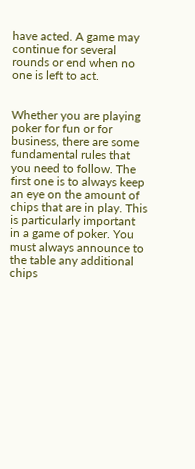have acted. A game may continue for several rounds or end when no one is left to act.


Whether you are playing poker for fun or for business, there are some fundamental rules that you need to follow. The first one is to always keep an eye on the amount of chips that are in play. This is particularly important in a game of poker. You must always announce to the table any additional chips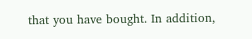that you have bought. In addition,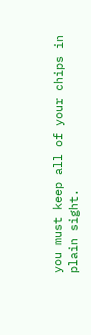you must keep all of your chips in plain sight.